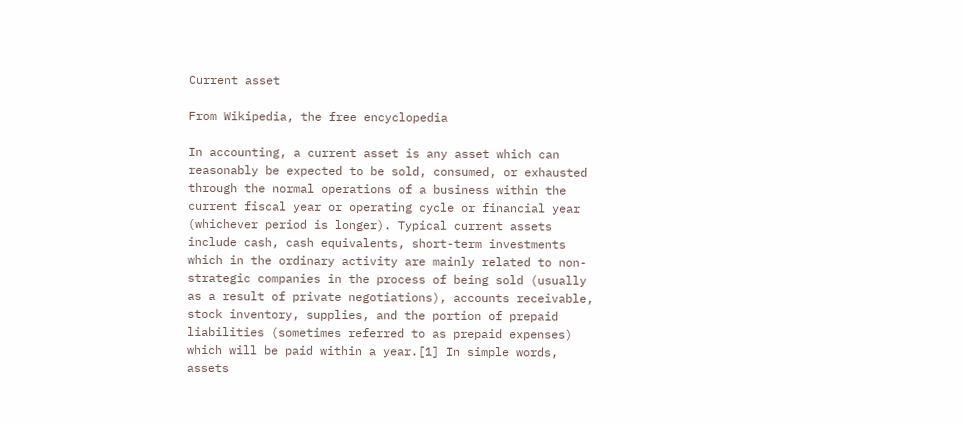Current asset

From Wikipedia, the free encyclopedia

In accounting, a current asset is any asset which can reasonably be expected to be sold, consumed, or exhausted through the normal operations of a business within the current fiscal year or operating cycle or financial year (whichever period is longer). Typical current assets include cash, cash equivalents, short-term investments which in the ordinary activity are mainly related to non-strategic companies in the process of being sold (usually as a result of private negotiations), accounts receivable, stock inventory, supplies, and the portion of prepaid liabilities (sometimes referred to as prepaid expenses) which will be paid within a year.[1] In simple words, assets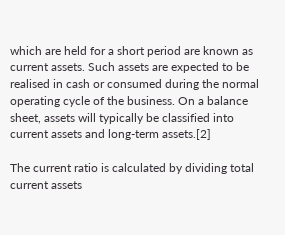which are held for a short period are known as current assets. Such assets are expected to be realised in cash or consumed during the normal operating cycle of the business. On a balance sheet, assets will typically be classified into current assets and long-term assets.[2]

The current ratio is calculated by dividing total current assets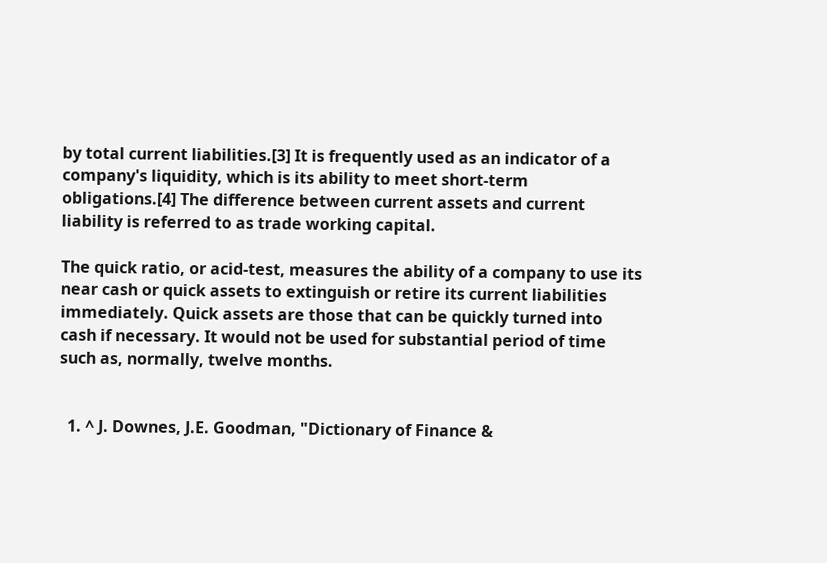by total current liabilities.[3] It is frequently used as an indicator of a company's liquidity, which is its ability to meet short-term obligations.[4] The difference between current assets and current liability is referred to as trade working capital.

The quick ratio, or acid-test, measures the ability of a company to use its near cash or quick assets to extinguish or retire its current liabilities immediately. Quick assets are those that can be quickly turned into cash if necessary. It would not be used for substantial period of time such as, normally, twelve months.


  1. ^ J. Downes, J.E. Goodman, "Dictionary of Finance &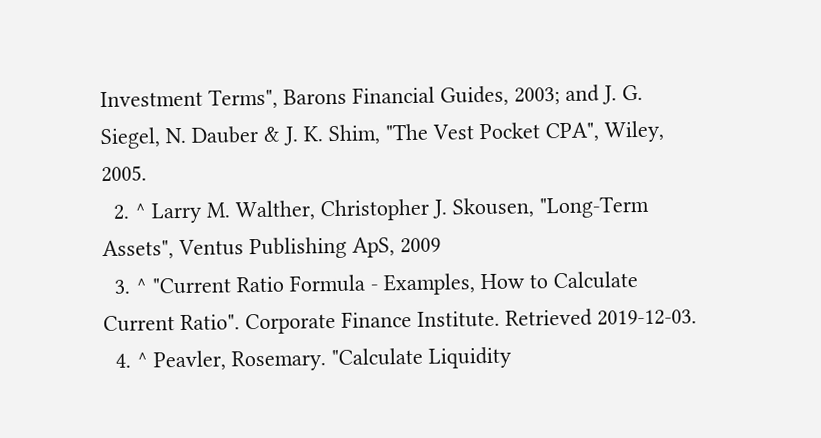Investment Terms", Barons Financial Guides, 2003; and J. G. Siegel, N. Dauber & J. K. Shim, "The Vest Pocket CPA", Wiley, 2005.
  2. ^ Larry M. Walther, Christopher J. Skousen, "Long-Term Assets", Ventus Publishing ApS, 2009
  3. ^ "Current Ratio Formula - Examples, How to Calculate Current Ratio". Corporate Finance Institute. Retrieved 2019-12-03.
  4. ^ Peavler, Rosemary. "Calculate Liquidity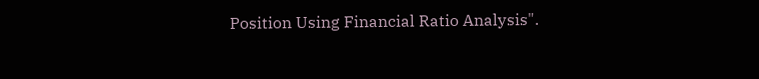Position Using Financial Ratio Analysis".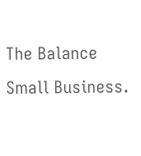The Balance Small Business.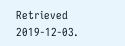Retrieved 2019-12-03.